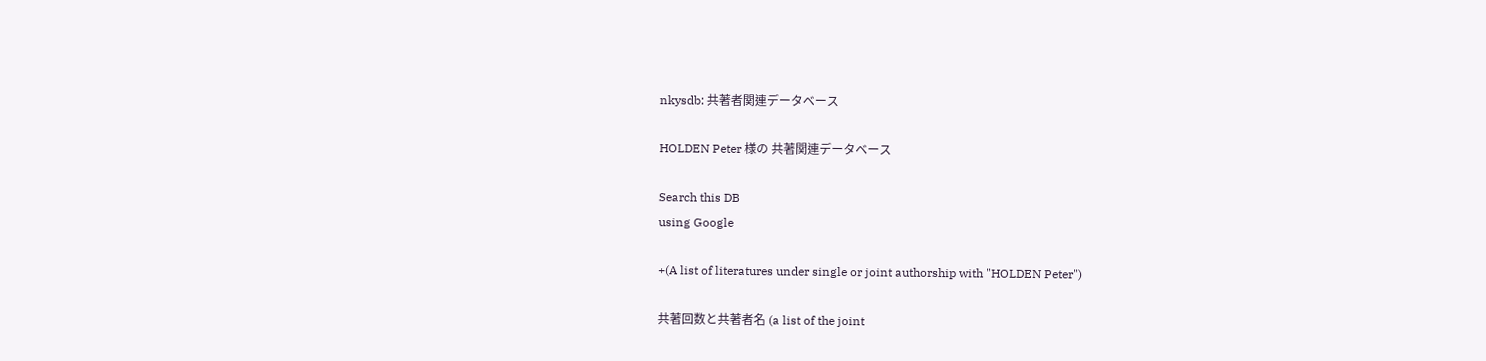nkysdb: 共著者関連データベース

HOLDEN Peter 様の 共著関連データベース

Search this DB
using Google

+(A list of literatures under single or joint authorship with "HOLDEN Peter")

共著回数と共著者名 (a list of the joint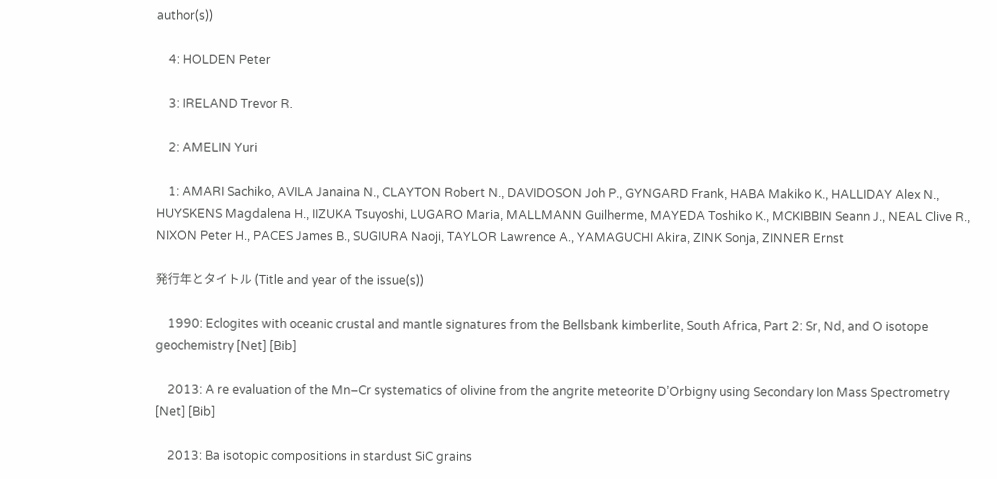author(s))

    4: HOLDEN Peter

    3: IRELAND Trevor R.

    2: AMELIN Yuri

    1: AMARI Sachiko, AVILA Janaina N., CLAYTON Robert N., DAVIDOSON Joh P., GYNGARD Frank, HABA Makiko K., HALLIDAY Alex N., HUYSKENS Magdalena H., IIZUKA Tsuyoshi, LUGARO Maria, MALLMANN Guilherme, MAYEDA Toshiko K., MCKIBBIN Seann J., NEAL Clive R., NIXON Peter H., PACES James B., SUGIURA Naoji, TAYLOR Lawrence A., YAMAGUCHI Akira, ZINK Sonja, ZINNER Ernst

発行年とタイトル (Title and year of the issue(s))

    1990: Eclogites with oceanic crustal and mantle signatures from the Bellsbank kimberlite, South Africa, Part 2: Sr, Nd, and O isotope geochemistry [Net] [Bib]

    2013: A re evaluation of the Mn–Cr systematics of olivine from the angrite meteorite D’Orbigny using Secondary Ion Mass Spectrometry [Net] [Bib]

    2013: Ba isotopic compositions in stardust SiC grains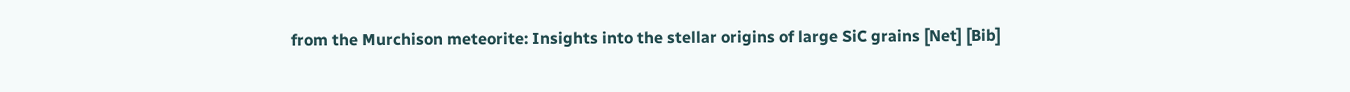from the Murchison meteorite: Insights into the stellar origins of large SiC grains [Net] [Bib]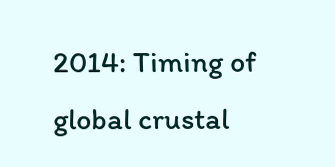2014: Timing of global crustal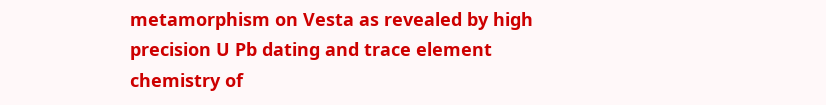metamorphism on Vesta as revealed by high precision U Pb dating and trace element chemistry of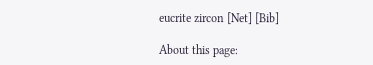eucrite zircon [Net] [Bib]

About this page: